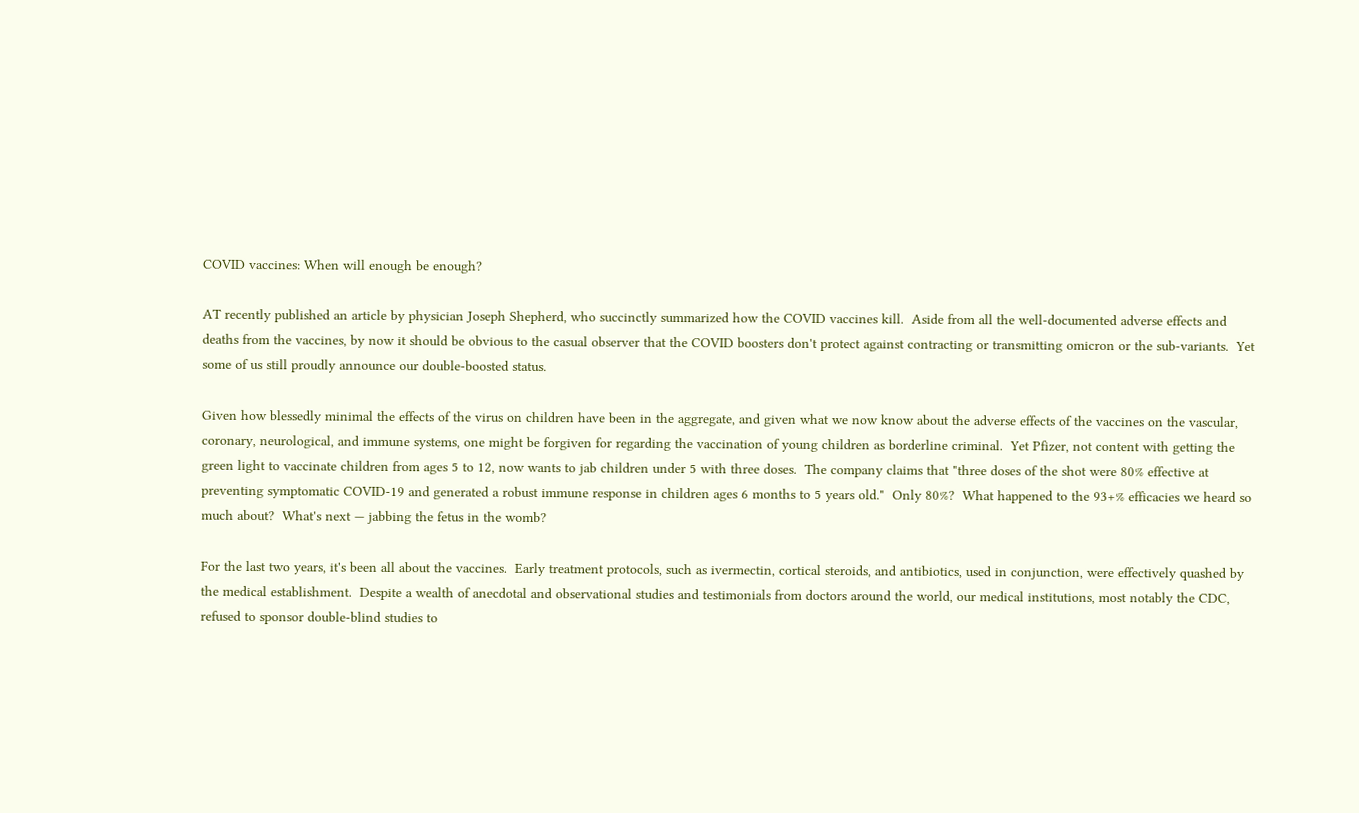COVID vaccines: When will enough be enough?

AT recently published an article by physician Joseph Shepherd, who succinctly summarized how the COVID vaccines kill.  Aside from all the well-documented adverse effects and deaths from the vaccines, by now it should be obvious to the casual observer that the COVID boosters don't protect against contracting or transmitting omicron or the sub-variants.  Yet some of us still proudly announce our double-boosted status.

Given how blessedly minimal the effects of the virus on children have been in the aggregate, and given what we now know about the adverse effects of the vaccines on the vascular, coronary, neurological, and immune systems, one might be forgiven for regarding the vaccination of young children as borderline criminal.  Yet Pfizer, not content with getting the green light to vaccinate children from ages 5 to 12, now wants to jab children under 5 with three doses.  The company claims that "three doses of the shot were 80% effective at preventing symptomatic COVID-19 and generated a robust immune response in children ages 6 months to 5 years old."  Only 80%?  What happened to the 93+% efficacies we heard so much about?  What's next — jabbing the fetus in the womb?

For the last two years, it's been all about the vaccines.  Early treatment protocols, such as ivermectin, cortical steroids, and antibiotics, used in conjunction, were effectively quashed by the medical establishment.  Despite a wealth of anecdotal and observational studies and testimonials from doctors around the world, our medical institutions, most notably the CDC, refused to sponsor double-blind studies to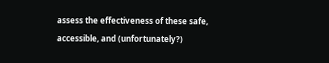assess the effectiveness of these safe, accessible, and (unfortunately?)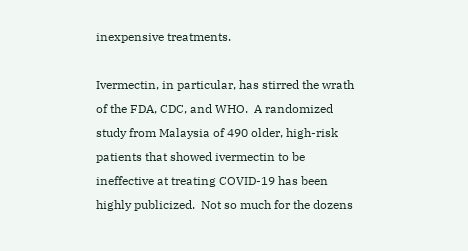inexpensive treatments.

Ivermectin, in particular, has stirred the wrath of the FDA, CDC, and WHO.  A randomized study from Malaysia of 490 older, high-risk patients that showed ivermectin to be ineffective at treating COVID-19 has been highly publicized.  Not so much for the dozens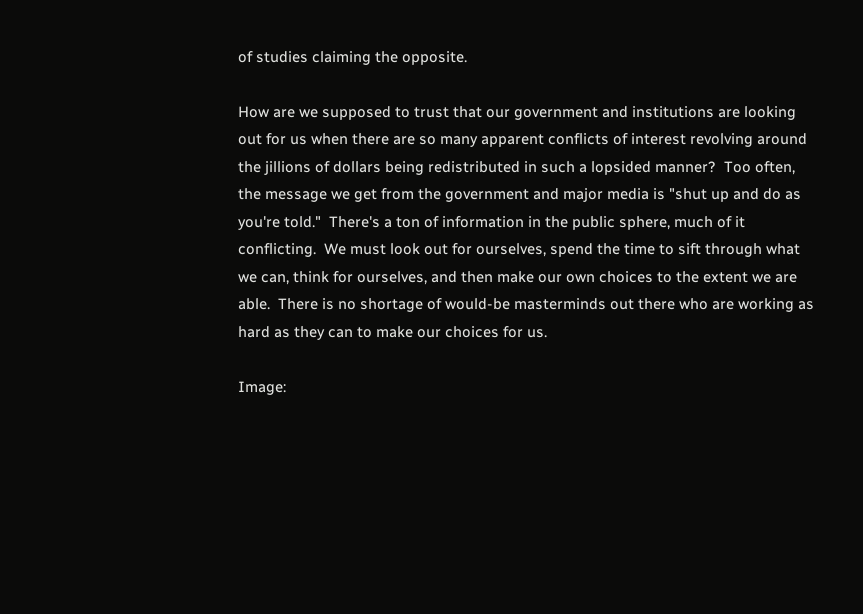of studies claiming the opposite.

How are we supposed to trust that our government and institutions are looking out for us when there are so many apparent conflicts of interest revolving around the jillions of dollars being redistributed in such a lopsided manner?  Too often, the message we get from the government and major media is "shut up and do as you're told."  There's a ton of information in the public sphere, much of it conflicting.  We must look out for ourselves, spend the time to sift through what we can, think for ourselves, and then make our own choices to the extent we are able.  There is no shortage of would-be masterminds out there who are working as hard as they can to make our choices for us.

Image: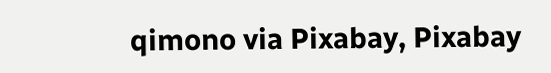qimono via Pixabay, Pixabay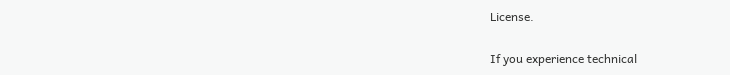License.

If you experience technical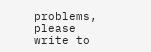problems, please write to